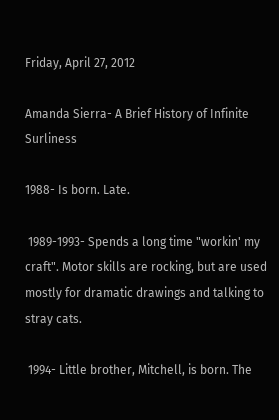Friday, April 27, 2012

Amanda Sierra- A Brief History of Infinite Surliness

1988- Is born. Late.

 1989-1993- Spends a long time "workin' my craft". Motor skills are rocking, but are used mostly for dramatic drawings and talking to stray cats.

 1994- Little brother, Mitchell, is born. The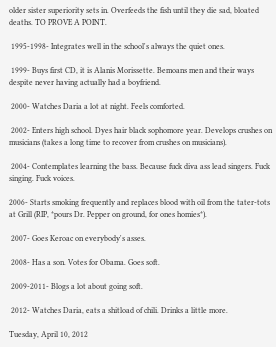older sister superiority sets in. Overfeeds the fish until they die sad, bloated deaths. TO PROVE A POINT.

 1995-1998- Integrates well in the school's always the quiet ones.

 1999- Buys first CD, it is Alanis Morissette. Bemoans men and their ways despite never having actually had a boyfriend.

 2000- Watches Daria a lot at night. Feels comforted.

 2002- Enters high school. Dyes hair black sophomore year. Develops crushes on musicians (takes a long time to recover from crushes on musicians).

 2004- Contemplates learning the bass. Because fuck diva ass lead singers. Fuck singing. Fuck voices.

2006- Starts smoking frequently and replaces blood with oil from the tater-tots at Grill (RIP, *pours Dr. Pepper on ground, for ones homies*).

 2007- Goes Keroac on everybody's asses.

 2008- Has a son. Votes for Obama. Goes soft.

 2009-2011- Blogs a lot about going soft.

 2012- Watches Daria, eats a shitload of chili. Drinks a little more.

Tuesday, April 10, 2012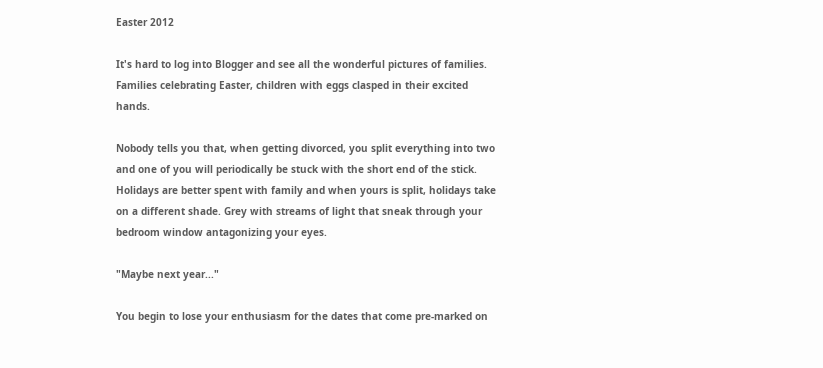Easter 2012

It's hard to log into Blogger and see all the wonderful pictures of families. Families celebrating Easter, children with eggs clasped in their excited hands.

Nobody tells you that, when getting divorced, you split everything into two and one of you will periodically be stuck with the short end of the stick. Holidays are better spent with family and when yours is split, holidays take on a different shade. Grey with streams of light that sneak through your bedroom window antagonizing your eyes.

"Maybe next year..."

You begin to lose your enthusiasm for the dates that come pre-marked on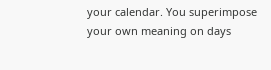your calendar. You superimpose your own meaning on days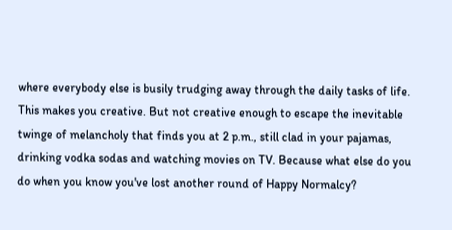where everybody else is busily trudging away through the daily tasks of life. This makes you creative. But not creative enough to escape the inevitable twinge of melancholy that finds you at 2 p.m., still clad in your pajamas, drinking vodka sodas and watching movies on TV. Because what else do you do when you know you've lost another round of Happy Normalcy?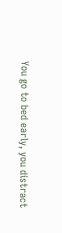You go to bed early, you distract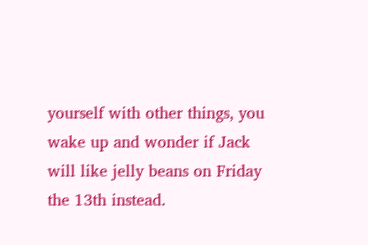yourself with other things, you wake up and wonder if Jack will like jelly beans on Friday the 13th instead.